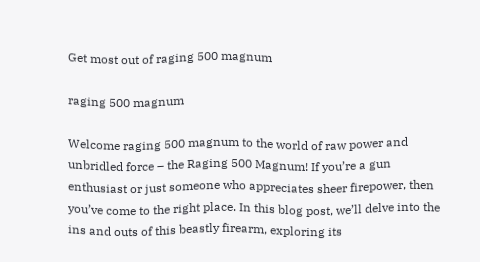Get most out of raging 500 magnum

raging 500 magnum

Welcome raging 500 magnum to the world of raw power and unbridled force – the Raging 500 Magnum! If you’re a gun enthusiast or just someone who appreciates sheer firepower, then you’ve come to the right place. In this blog post, we’ll delve into the ins and outs of this beastly firearm, exploring its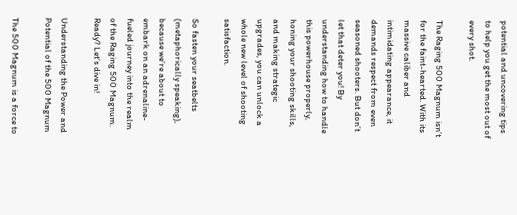potential and uncovering tips to help you get the most out of every shot.

The Raging 500 Magnum isn’t for the faint-hearted. With its massive caliber and intimidating appearance, it demands respect from even seasoned shooters. But don’t let that deter you! By understanding how to handle this powerhouse properly, honing your shooting skills, and making strategic upgrades, you can unlock a whole new level of shooting satisfaction.

So fasten your seatbelts (metaphorically speaking), because we’re about to embark on an adrenaline-fueled journey into the realm of the Raging 500 Magnum. Ready? Let’s dive in!

Understanding the Power and Potential of the 500 Magnum

The 500 Magnum is a force to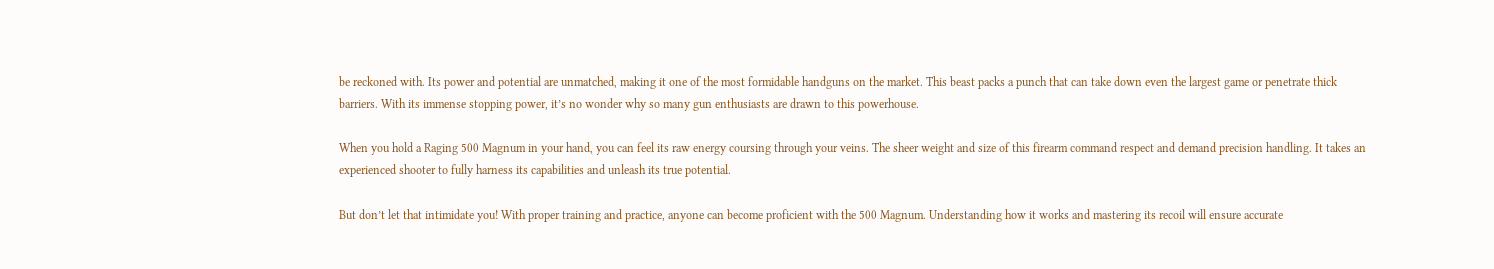be reckoned with. Its power and potential are unmatched, making it one of the most formidable handguns on the market. This beast packs a punch that can take down even the largest game or penetrate thick barriers. With its immense stopping power, it’s no wonder why so many gun enthusiasts are drawn to this powerhouse.

When you hold a Raging 500 Magnum in your hand, you can feel its raw energy coursing through your veins. The sheer weight and size of this firearm command respect and demand precision handling. It takes an experienced shooter to fully harness its capabilities and unleash its true potential.

But don’t let that intimidate you! With proper training and practice, anyone can become proficient with the 500 Magnum. Understanding how it works and mastering its recoil will ensure accurate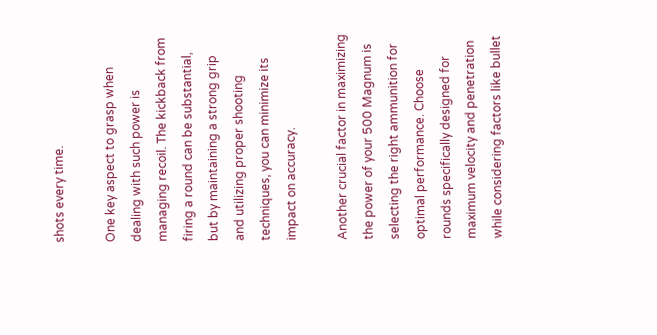shots every time.

One key aspect to grasp when dealing with such power is managing recoil. The kickback from firing a round can be substantial, but by maintaining a strong grip and utilizing proper shooting techniques, you can minimize its impact on accuracy.

Another crucial factor in maximizing the power of your 500 Magnum is selecting the right ammunition for optimal performance. Choose rounds specifically designed for maximum velocity and penetration while considering factors like bullet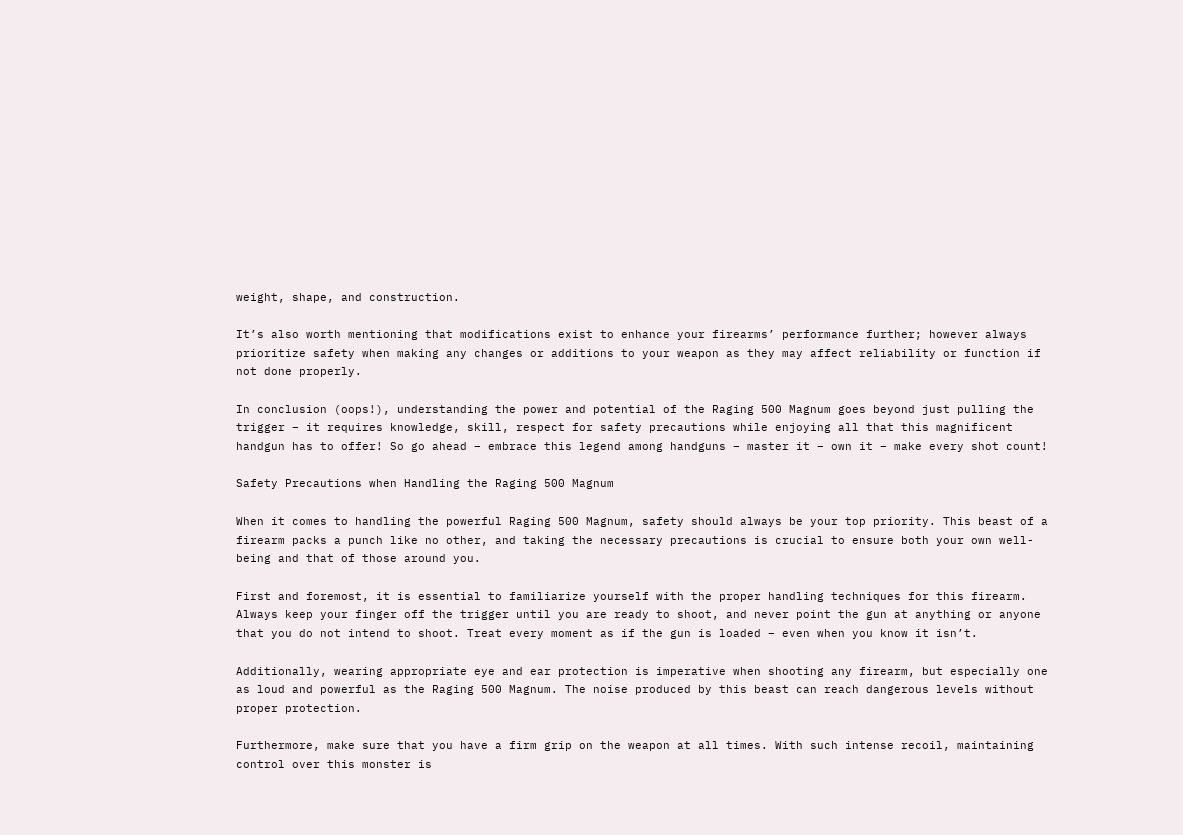weight, shape, and construction.

It’s also worth mentioning that modifications exist to enhance your firearms’ performance further; however always prioritize safety when making any changes or additions to your weapon as they may affect reliability or function if not done properly.

In conclusion (oops!), understanding the power and potential of the Raging 500 Magnum goes beyond just pulling the trigger – it requires knowledge, skill, respect for safety precautions while enjoying all that this magnificent handgun has to offer! So go ahead – embrace this legend among handguns – master it – own it – make every shot count!

Safety Precautions when Handling the Raging 500 Magnum

When it comes to handling the powerful Raging 500 Magnum, safety should always be your top priority. This beast of a firearm packs a punch like no other, and taking the necessary precautions is crucial to ensure both your own well-being and that of those around you.

First and foremost, it is essential to familiarize yourself with the proper handling techniques for this firearm. Always keep your finger off the trigger until you are ready to shoot, and never point the gun at anything or anyone that you do not intend to shoot. Treat every moment as if the gun is loaded – even when you know it isn’t.

Additionally, wearing appropriate eye and ear protection is imperative when shooting any firearm, but especially one as loud and powerful as the Raging 500 Magnum. The noise produced by this beast can reach dangerous levels without proper protection.

Furthermore, make sure that you have a firm grip on the weapon at all times. With such intense recoil, maintaining control over this monster is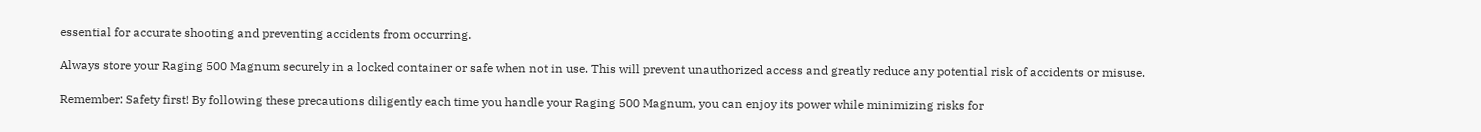essential for accurate shooting and preventing accidents from occurring.

Always store your Raging 500 Magnum securely in a locked container or safe when not in use. This will prevent unauthorized access and greatly reduce any potential risk of accidents or misuse.

Remember: Safety first! By following these precautions diligently each time you handle your Raging 500 Magnum, you can enjoy its power while minimizing risks for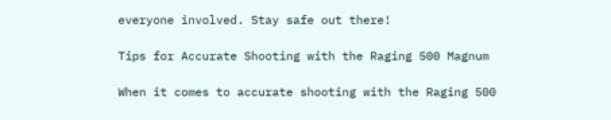everyone involved. Stay safe out there!

Tips for Accurate Shooting with the Raging 500 Magnum

When it comes to accurate shooting with the Raging 500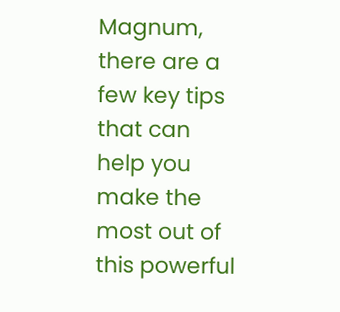Magnum, there are a few key tips that can help you make the most out of this powerful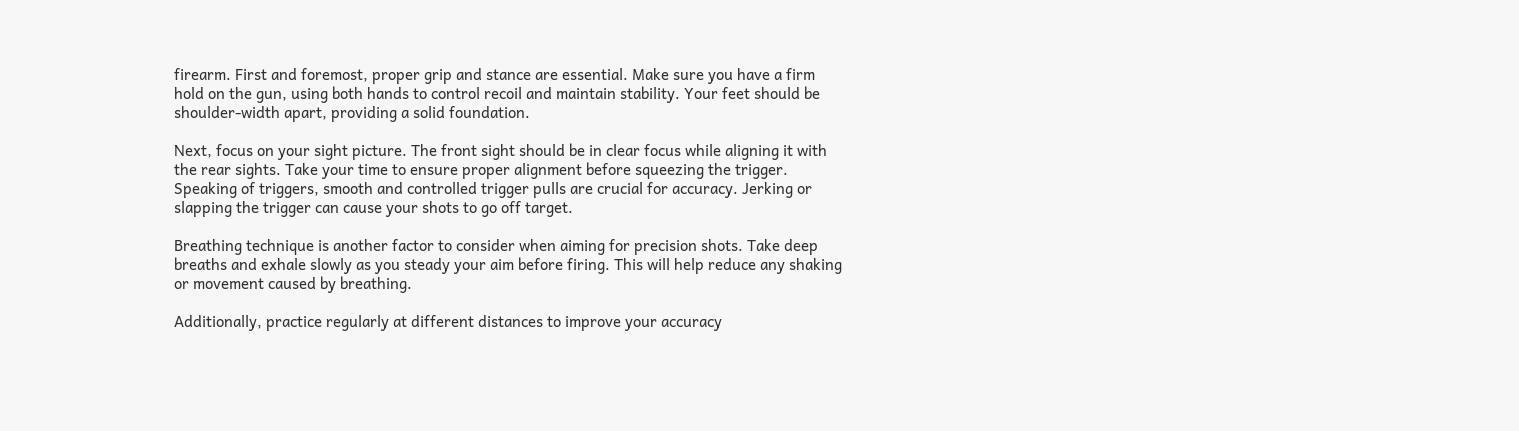firearm. First and foremost, proper grip and stance are essential. Make sure you have a firm hold on the gun, using both hands to control recoil and maintain stability. Your feet should be shoulder-width apart, providing a solid foundation.

Next, focus on your sight picture. The front sight should be in clear focus while aligning it with the rear sights. Take your time to ensure proper alignment before squeezing the trigger. Speaking of triggers, smooth and controlled trigger pulls are crucial for accuracy. Jerking or slapping the trigger can cause your shots to go off target.

Breathing technique is another factor to consider when aiming for precision shots. Take deep breaths and exhale slowly as you steady your aim before firing. This will help reduce any shaking or movement caused by breathing.

Additionally, practice regularly at different distances to improve your accuracy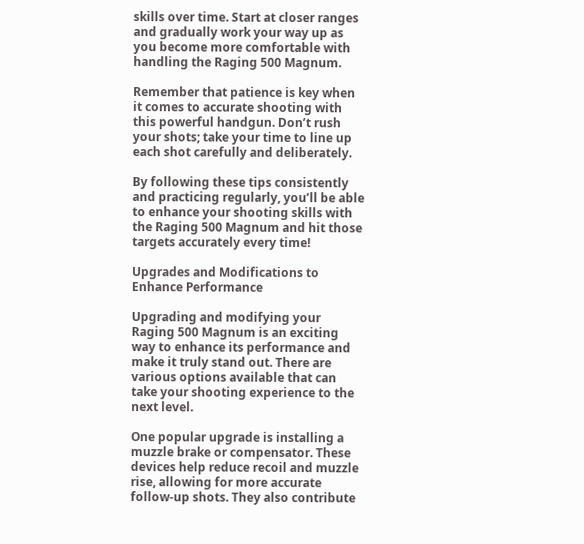skills over time. Start at closer ranges and gradually work your way up as you become more comfortable with handling the Raging 500 Magnum.

Remember that patience is key when it comes to accurate shooting with this powerful handgun. Don’t rush your shots; take your time to line up each shot carefully and deliberately.

By following these tips consistently and practicing regularly, you’ll be able to enhance your shooting skills with the Raging 500 Magnum and hit those targets accurately every time!

Upgrades and Modifications to Enhance Performance

Upgrading and modifying your Raging 500 Magnum is an exciting way to enhance its performance and make it truly stand out. There are various options available that can take your shooting experience to the next level.

One popular upgrade is installing a muzzle brake or compensator. These devices help reduce recoil and muzzle rise, allowing for more accurate follow-up shots. They also contribute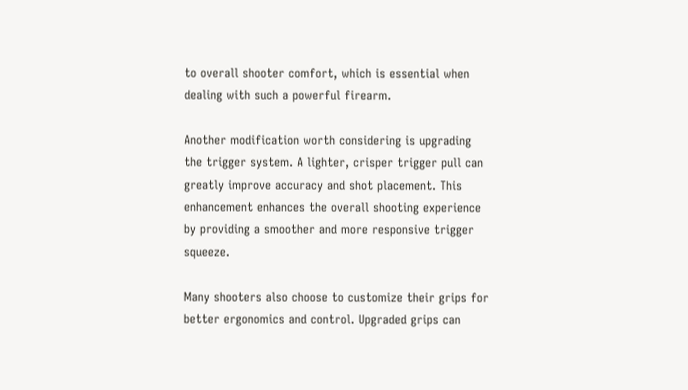to overall shooter comfort, which is essential when dealing with such a powerful firearm.

Another modification worth considering is upgrading the trigger system. A lighter, crisper trigger pull can greatly improve accuracy and shot placement. This enhancement enhances the overall shooting experience by providing a smoother and more responsive trigger squeeze.

Many shooters also choose to customize their grips for better ergonomics and control. Upgraded grips can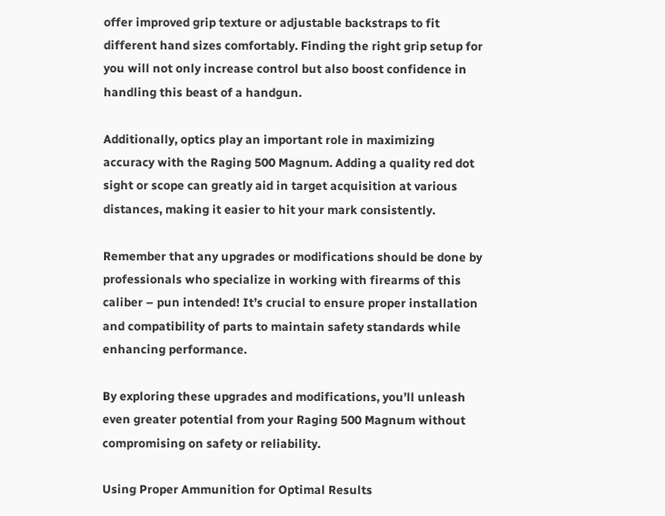offer improved grip texture or adjustable backstraps to fit different hand sizes comfortably. Finding the right grip setup for you will not only increase control but also boost confidence in handling this beast of a handgun.

Additionally, optics play an important role in maximizing accuracy with the Raging 500 Magnum. Adding a quality red dot sight or scope can greatly aid in target acquisition at various distances, making it easier to hit your mark consistently.

Remember that any upgrades or modifications should be done by professionals who specialize in working with firearms of this caliber – pun intended! It’s crucial to ensure proper installation and compatibility of parts to maintain safety standards while enhancing performance.

By exploring these upgrades and modifications, you’ll unleash even greater potential from your Raging 500 Magnum without compromising on safety or reliability.

Using Proper Ammunition for Optimal Results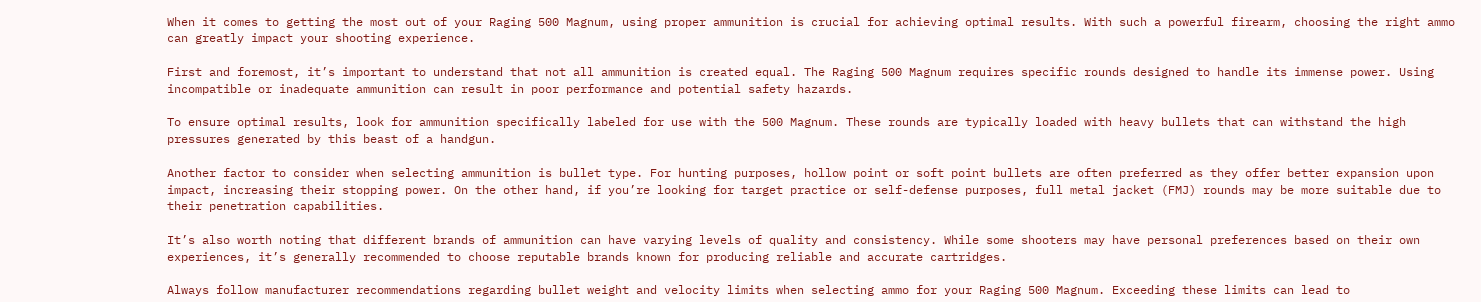When it comes to getting the most out of your Raging 500 Magnum, using proper ammunition is crucial for achieving optimal results. With such a powerful firearm, choosing the right ammo can greatly impact your shooting experience.

First and foremost, it’s important to understand that not all ammunition is created equal. The Raging 500 Magnum requires specific rounds designed to handle its immense power. Using incompatible or inadequate ammunition can result in poor performance and potential safety hazards.

To ensure optimal results, look for ammunition specifically labeled for use with the 500 Magnum. These rounds are typically loaded with heavy bullets that can withstand the high pressures generated by this beast of a handgun.

Another factor to consider when selecting ammunition is bullet type. For hunting purposes, hollow point or soft point bullets are often preferred as they offer better expansion upon impact, increasing their stopping power. On the other hand, if you’re looking for target practice or self-defense purposes, full metal jacket (FMJ) rounds may be more suitable due to their penetration capabilities.

It’s also worth noting that different brands of ammunition can have varying levels of quality and consistency. While some shooters may have personal preferences based on their own experiences, it’s generally recommended to choose reputable brands known for producing reliable and accurate cartridges.

Always follow manufacturer recommendations regarding bullet weight and velocity limits when selecting ammo for your Raging 500 Magnum. Exceeding these limits can lead to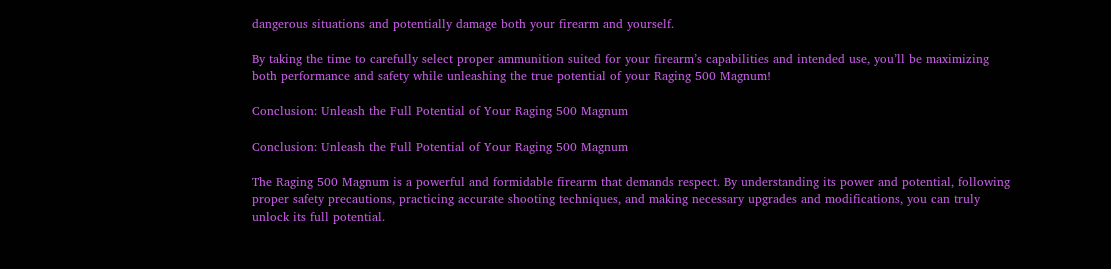dangerous situations and potentially damage both your firearm and yourself.

By taking the time to carefully select proper ammunition suited for your firearm’s capabilities and intended use, you’ll be maximizing both performance and safety while unleashing the true potential of your Raging 500 Magnum!

Conclusion: Unleash the Full Potential of Your Raging 500 Magnum

Conclusion: Unleash the Full Potential of Your Raging 500 Magnum

The Raging 500 Magnum is a powerful and formidable firearm that demands respect. By understanding its power and potential, following proper safety precautions, practicing accurate shooting techniques, and making necessary upgrades and modifications, you can truly unlock its full potential.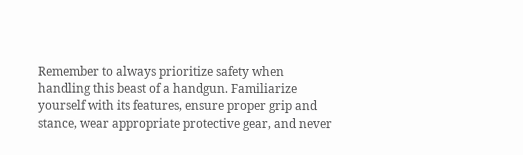Remember to always prioritize safety when handling this beast of a handgun. Familiarize yourself with its features, ensure proper grip and stance, wear appropriate protective gear, and never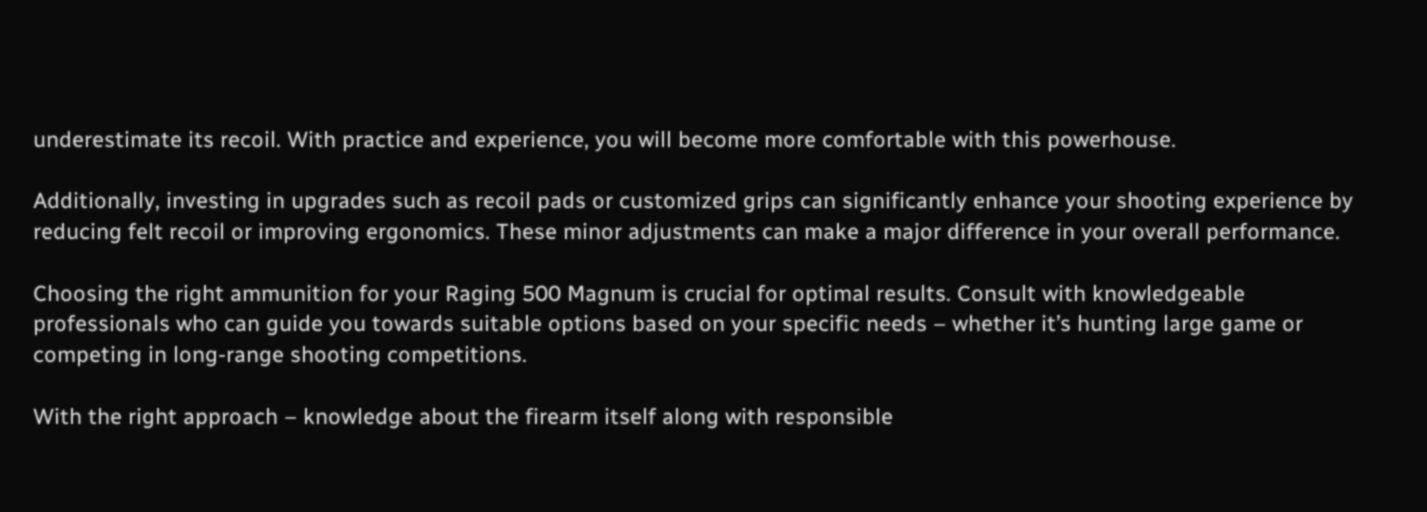underestimate its recoil. With practice and experience, you will become more comfortable with this powerhouse.

Additionally, investing in upgrades such as recoil pads or customized grips can significantly enhance your shooting experience by reducing felt recoil or improving ergonomics. These minor adjustments can make a major difference in your overall performance.

Choosing the right ammunition for your Raging 500 Magnum is crucial for optimal results. Consult with knowledgeable professionals who can guide you towards suitable options based on your specific needs – whether it’s hunting large game or competing in long-range shooting competitions.

With the right approach – knowledge about the firearm itself along with responsible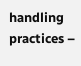handling practices –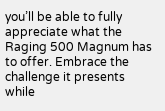you’ll be able to fully appreciate what the Raging 500 Magnum has to offer. Embrace the challenge it presents while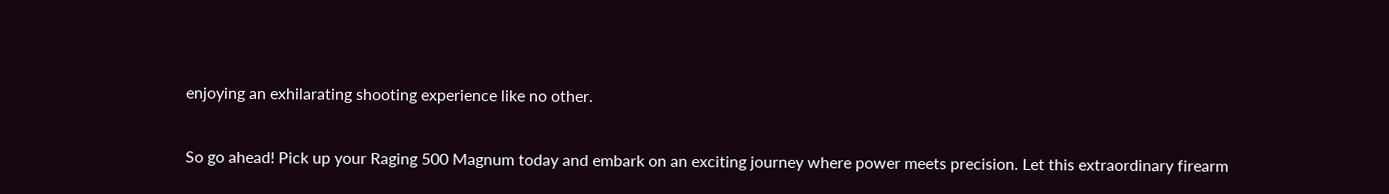enjoying an exhilarating shooting experience like no other.

So go ahead! Pick up your Raging 500 Magnum today and embark on an exciting journey where power meets precision. Let this extraordinary firearm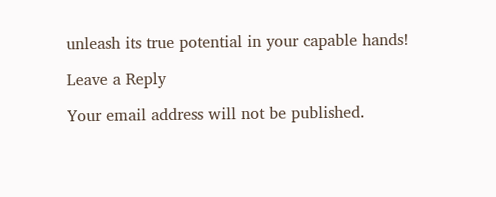unleash its true potential in your capable hands!

Leave a Reply

Your email address will not be published.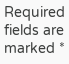Required fields are marked *